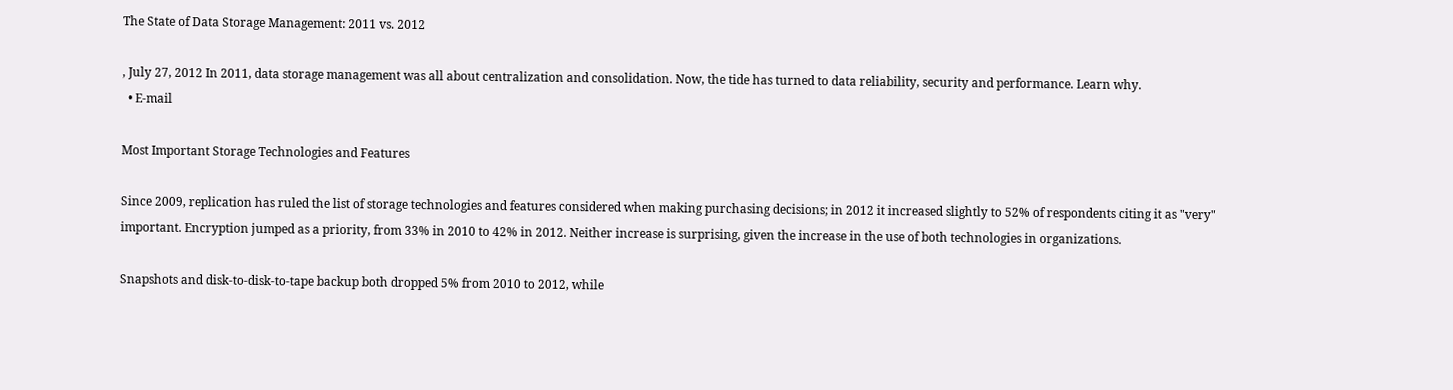The State of Data Storage Management: 2011 vs. 2012

, July 27, 2012 In 2011, data storage management was all about centralization and consolidation. Now, the tide has turned to data reliability, security and performance. Learn why.
  • E-mail

Most Important Storage Technologies and Features

Since 2009, replication has ruled the list of storage technologies and features considered when making purchasing decisions; in 2012 it increased slightly to 52% of respondents citing it as "very" important. Encryption jumped as a priority, from 33% in 2010 to 42% in 2012. Neither increase is surprising, given the increase in the use of both technologies in organizations.

Snapshots and disk-to-disk-to-tape backup both dropped 5% from 2010 to 2012, while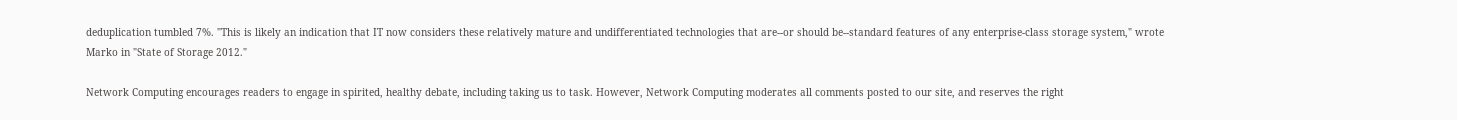deduplication tumbled 7%. "This is likely an indication that IT now considers these relatively mature and undifferentiated technologies that are--or should be--standard features of any enterprise-class storage system," wrote Marko in "State of Storage 2012."

Network Computing encourages readers to engage in spirited, healthy debate, including taking us to task. However, Network Computing moderates all comments posted to our site, and reserves the right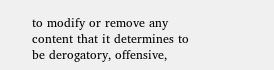to modify or remove any content that it determines to be derogatory, offensive,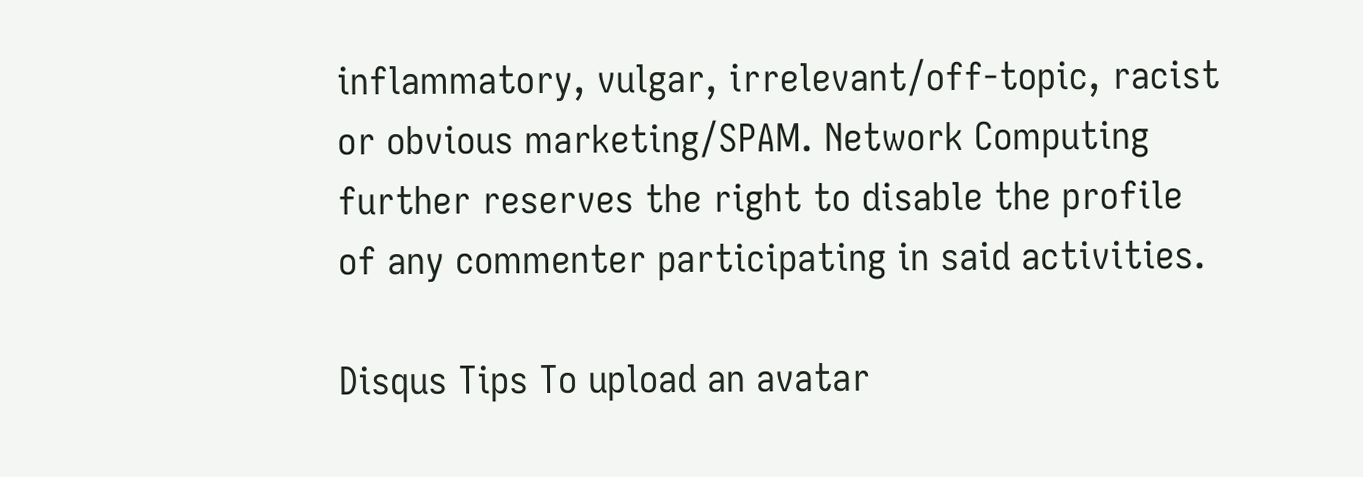inflammatory, vulgar, irrelevant/off-topic, racist or obvious marketing/SPAM. Network Computing further reserves the right to disable the profile of any commenter participating in said activities.

Disqus Tips To upload an avatar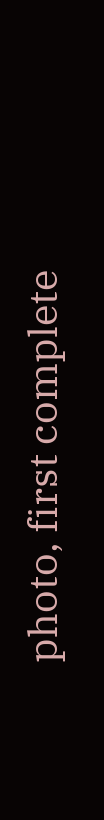photo, first complete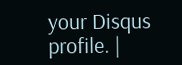your Disqus profile. |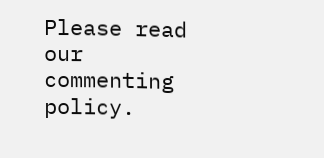Please read our commenting policy.